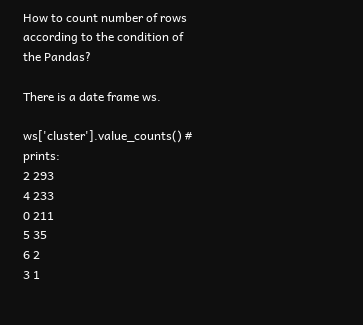How to count number of rows according to the condition of the Pandas?

There is a date frame ws.

ws['cluster'].value_counts() # prints:
2 293
4 233
0 211
5 35
6 2
3 1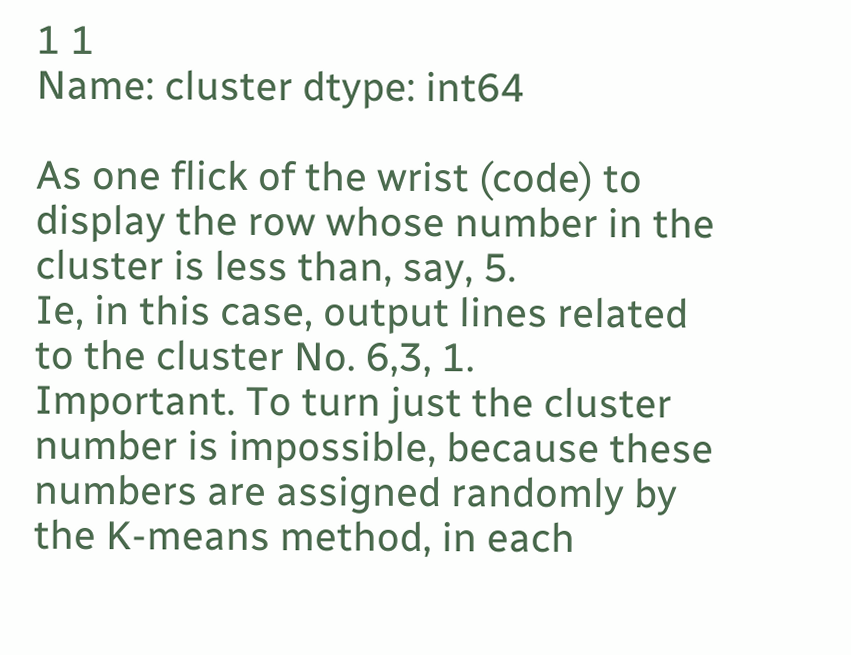1 1
Name: cluster dtype: int64

As one flick of the wrist (code) to display the row whose number in the cluster is less than, say, 5.
Ie, in this case, output lines related to the cluster No. 6,3, 1.
Important. To turn just the cluster number is impossible, because these numbers are assigned randomly by the K-means method, in each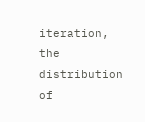iteration, the distribution of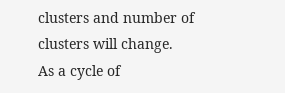clusters and number of clusters will change.
As a cycle of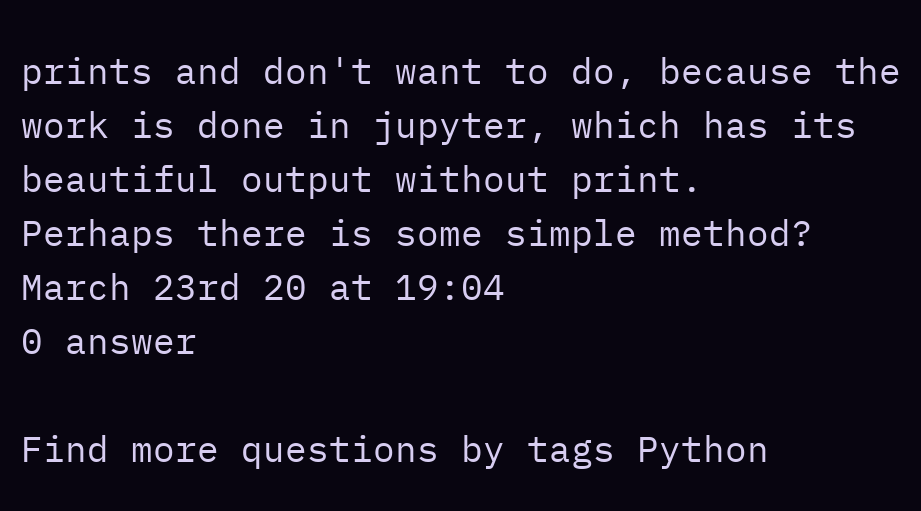prints and don't want to do, because the work is done in jupyter, which has its beautiful output without print.
Perhaps there is some simple method?
March 23rd 20 at 19:04
0 answer

Find more questions by tags Python